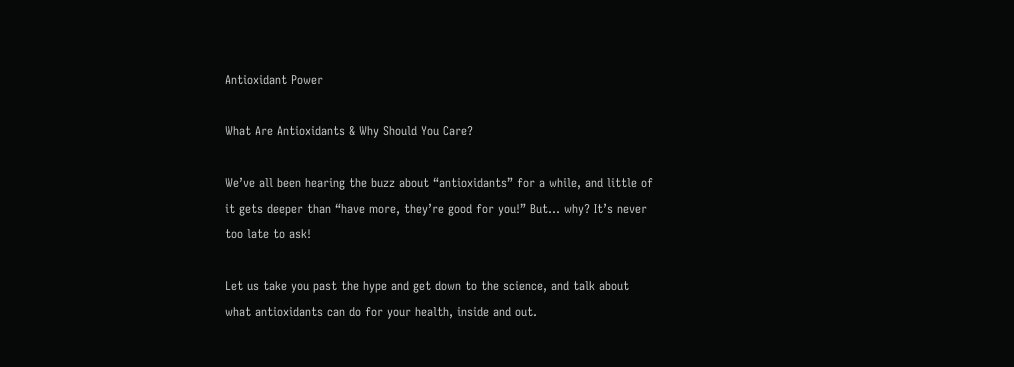Antioxidant Power

What Are Antioxidants & Why Should You Care?

We’ve all been hearing the buzz about “antioxidants” for a while, and little of it gets deeper than “have more, they’re good for you!” But… why? It’s never too late to ask!

Let us take you past the hype and get down to the science, and talk about what antioxidants can do for your health, inside and out.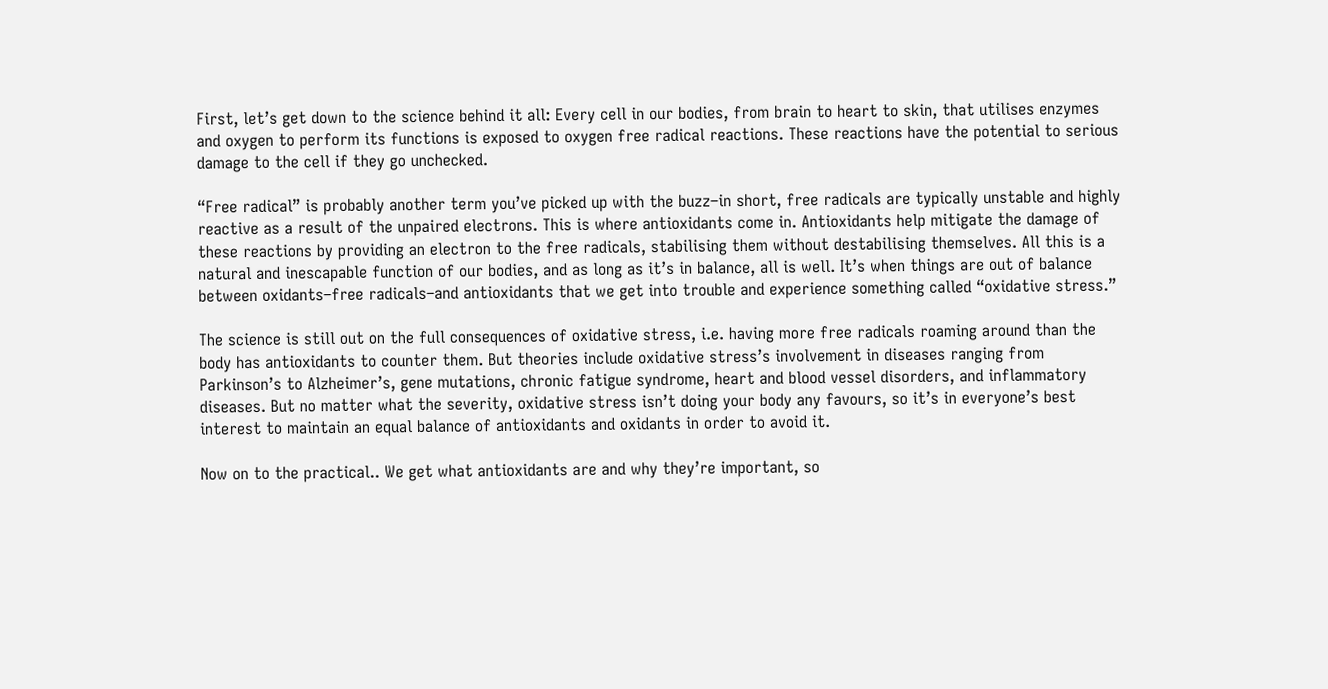First, let’s get down to the science behind it all: Every cell in our bodies, from brain to heart to skin, that utilises enzymes and oxygen to perform its functions is exposed to oxygen free radical reactions. These reactions have the potential to serious damage to the cell if they go unchecked.

“Free radical” is probably another term you’ve picked up with the buzz–in short, free radicals are typically unstable and highly reactive as a result of the unpaired electrons. This is where antioxidants come in. Antioxidants help mitigate the damage of these reactions by providing an electron to the free radicals, stabilising them without destabilising themselves. All this is a natural and inescapable function of our bodies, and as long as it’s in balance, all is well. It’s when things are out of balance between oxidants–free radicals–and antioxidants that we get into trouble and experience something called “oxidative stress.”

The science is still out on the full consequences of oxidative stress, i.e. having more free radicals roaming around than the body has antioxidants to counter them. But theories include oxidative stress’s involvement in diseases ranging from Parkinson’s to Alzheimer’s, gene mutations, chronic fatigue syndrome, heart and blood vessel disorders, and inflammatory diseases. But no matter what the severity, oxidative stress isn’t doing your body any favours, so it’s in everyone’s best interest to maintain an equal balance of antioxidants and oxidants in order to avoid it.

Now on to the practical.. We get what antioxidants are and why they’re important, so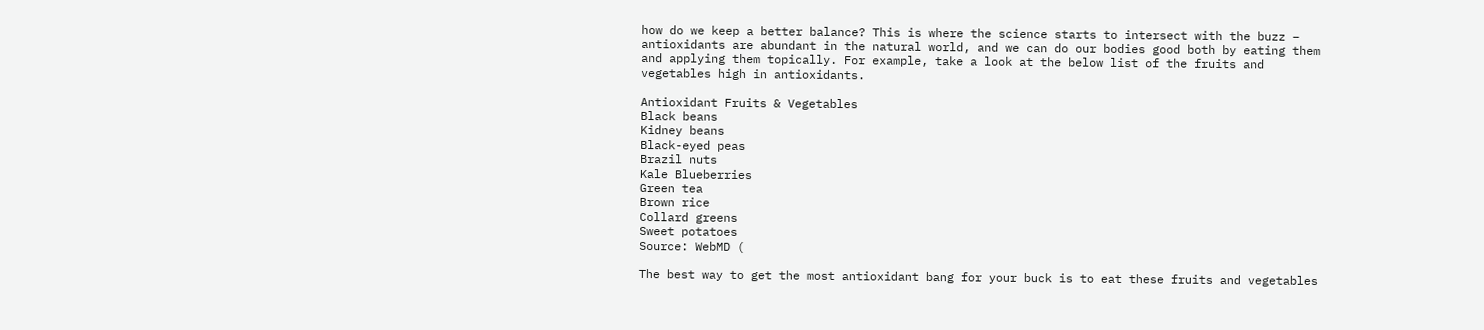how do we keep a better balance? This is where the science starts to intersect with the buzz – antioxidants are abundant in the natural world, and we can do our bodies good both by eating them and applying them topically. For example, take a look at the below list of the fruits and vegetables high in antioxidants.

Antioxidant Fruits & Vegetables
Black beans
Kidney beans
Black-eyed peas
Brazil nuts
Kale Blueberries
Green tea
Brown rice
Collard greens
Sweet potatoes
Source: WebMD (

The best way to get the most antioxidant bang for your buck is to eat these fruits and vegetables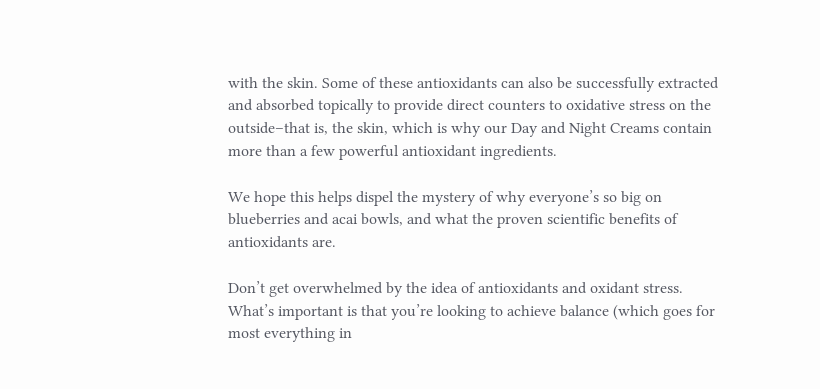with the skin. Some of these antioxidants can also be successfully extracted and absorbed topically to provide direct counters to oxidative stress on the outside–that is, the skin, which is why our Day and Night Creams contain more than a few powerful antioxidant ingredients.

We hope this helps dispel the mystery of why everyone’s so big on blueberries and acai bowls, and what the proven scientific benefits of antioxidants are.

Don’t get overwhelmed by the idea of antioxidants and oxidant stress. What’s important is that you’re looking to achieve balance (which goes for most everything in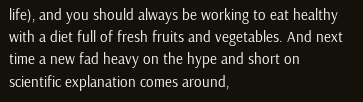life), and you should always be working to eat healthy with a diet full of fresh fruits and vegetables. And next time a new fad heavy on the hype and short on scientific explanation comes around,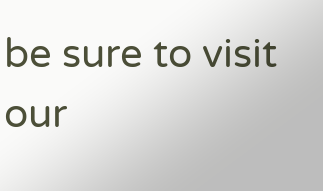be sure to visit our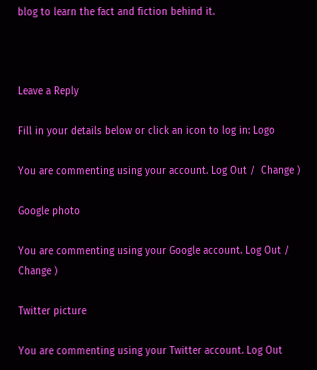blog to learn the fact and fiction behind it.



Leave a Reply

Fill in your details below or click an icon to log in: Logo

You are commenting using your account. Log Out /  Change )

Google photo

You are commenting using your Google account. Log Out /  Change )

Twitter picture

You are commenting using your Twitter account. Log Out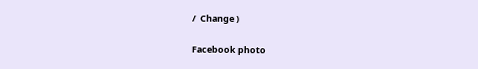/  Change )

Facebook photo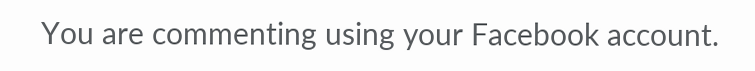You are commenting using your Facebook account.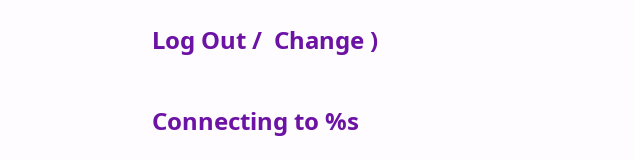Log Out /  Change )

Connecting to %s